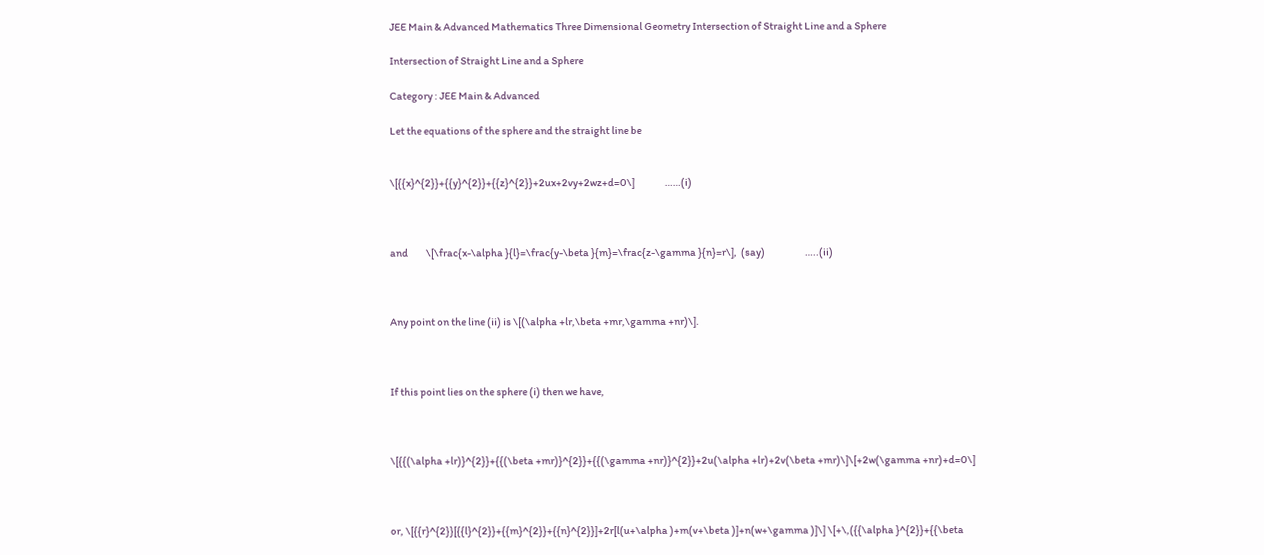JEE Main & Advanced Mathematics Three Dimensional Geometry Intersection of Straight Line and a Sphere

Intersection of Straight Line and a Sphere

Category : JEE Main & Advanced

Let the equations of the sphere and the straight line be


\[{{x}^{2}}+{{y}^{2}}+{{z}^{2}}+2ux+2vy+2wz+d=0\]               ……(i)



and         \[\frac{x-\alpha }{l}=\frac{y-\beta }{m}=\frac{z-\gamma }{n}=r\],  (say)                    …..(ii)



Any point on the line (ii) is \[(\alpha +lr,\beta +mr,\gamma +nr)\].



If this point lies on the sphere (i) then we have,



\[{{(\alpha +lr)}^{2}}+{{(\beta +mr)}^{2}}+{{(\gamma +nr)}^{2}}+2u(\alpha +lr)+2v(\beta +mr)\]\[+2w(\gamma +nr)+d=0\]



or, \[{{r}^{2}}[{{l}^{2}}+{{m}^{2}}+{{n}^{2}}]+2r[l(u+\alpha )+m(v+\beta )]+n(w+\gamma )]\] \[+\,({{\alpha }^{2}}+{{\beta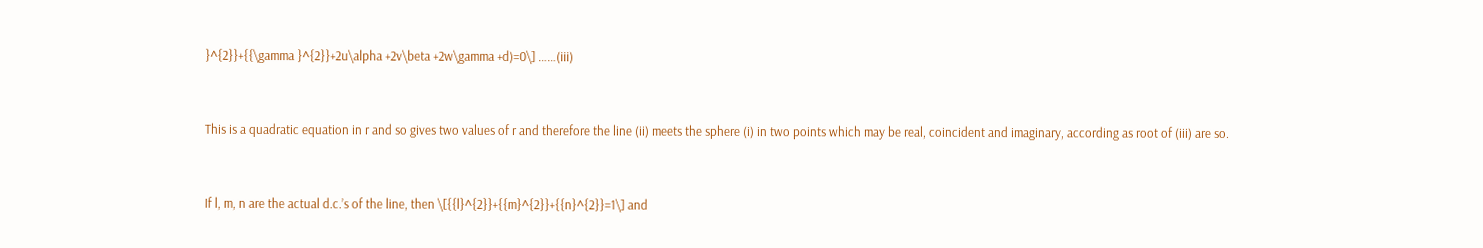}^{2}}+{{\gamma }^{2}}+2u\alpha +2v\beta +2w\gamma +d)=0\] ……(iii)



This is a quadratic equation in r and so gives two values of r and therefore the line (ii) meets the sphere (i) in two points which may be real, coincident and imaginary, according as root of (iii) are so.



If l, m, n are the actual d.c.’s of the line, then \[{{l}^{2}}+{{m}^{2}}+{{n}^{2}}=1\] and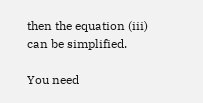then the equation (iii) can be simplified.

You need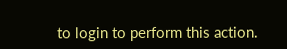to login to perform this action.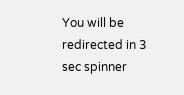You will be redirected in 3 sec spinner